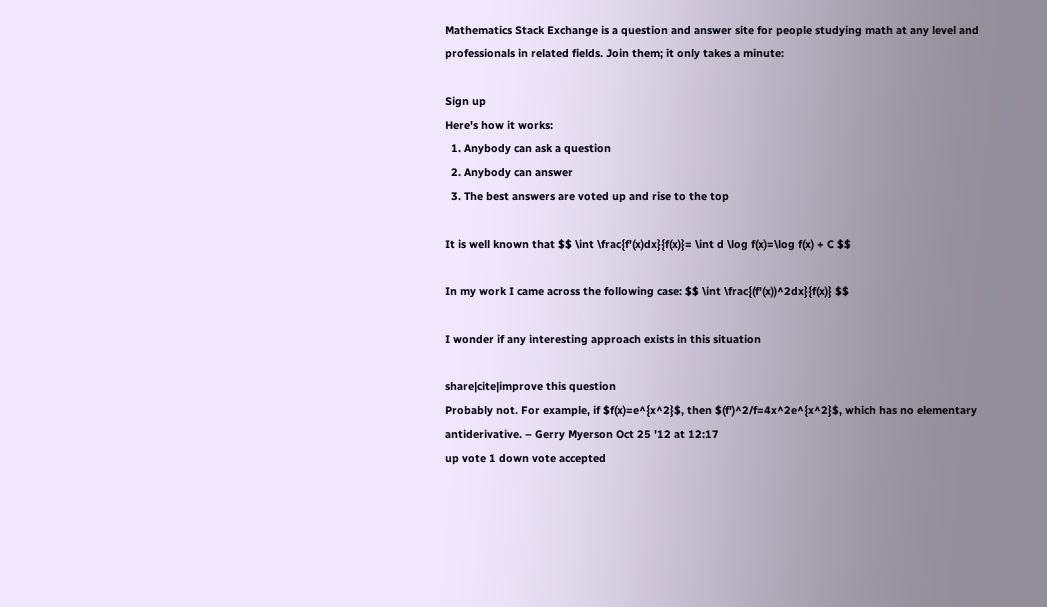Mathematics Stack Exchange is a question and answer site for people studying math at any level and professionals in related fields. Join them; it only takes a minute:

Sign up
Here's how it works:
  1. Anybody can ask a question
  2. Anybody can answer
  3. The best answers are voted up and rise to the top

It is well known that $$ \int \frac{f'(x)dx}{f(x)}= \int d \log f(x)=\log f(x) + C $$

In my work I came across the following case: $$ \int \frac{(f'(x))^2dx}{f(x)} $$

I wonder if any interesting approach exists in this situation

share|cite|improve this question
Probably not. For example, if $f(x)=e^{x^2}$, then $(f')^2/f=4x^2e^{x^2}$, which has no elementary antiderivative. – Gerry Myerson Oct 25 '12 at 12:17
up vote 1 down vote accepted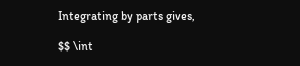Integrating by parts gives,

$$ \int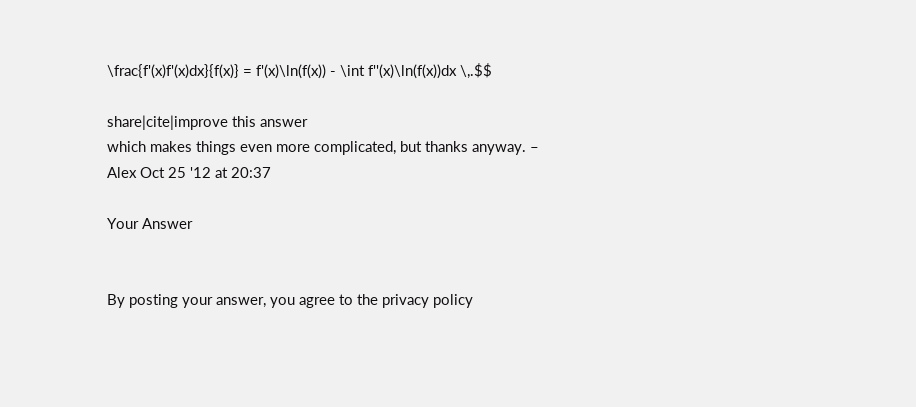\frac{f'(x)f'(x)dx}{f(x)} = f'(x)\ln(f(x)) - \int f''(x)\ln(f(x))dx \,.$$

share|cite|improve this answer
which makes things even more complicated, but thanks anyway. – Alex Oct 25 '12 at 20:37

Your Answer


By posting your answer, you agree to the privacy policy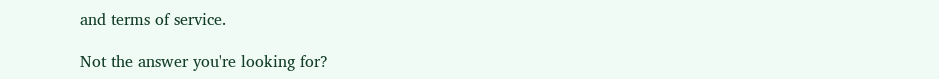and terms of service.

Not the answer you're looking for?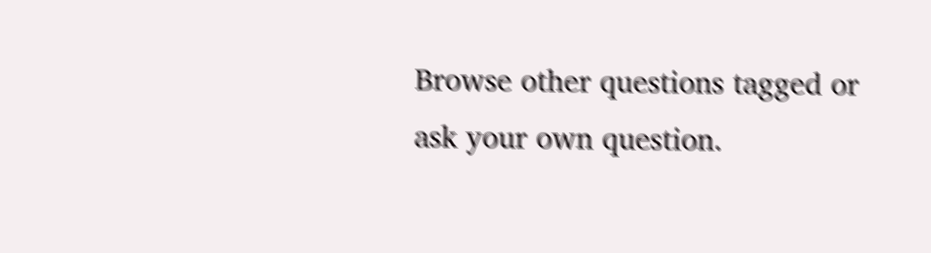Browse other questions tagged or ask your own question.